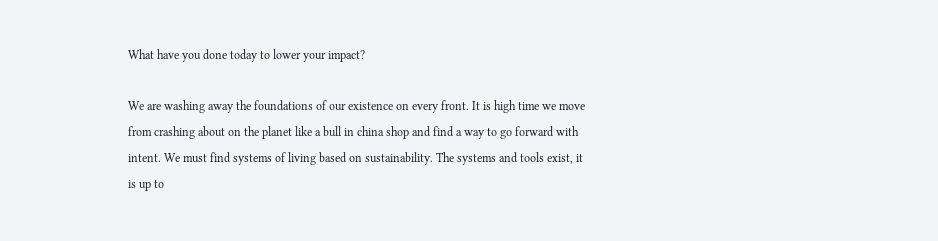What have you done today to lower your impact?

We are washing away the foundations of our existence on every front. It is high time we move from crashing about on the planet like a bull in china shop and find a way to go forward with intent. We must find systems of living based on sustainability. The systems and tools exist, it is up to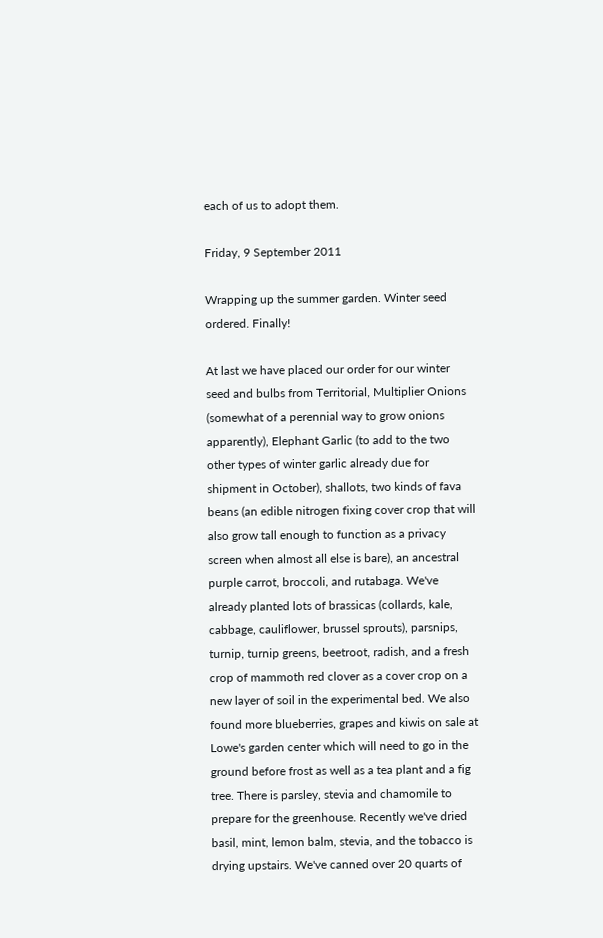each of us to adopt them.

Friday, 9 September 2011

Wrapping up the summer garden. Winter seed ordered. Finally!

At last we have placed our order for our winter seed and bulbs from Territorial, Multiplier Onions (somewhat of a perennial way to grow onions apparently), Elephant Garlic (to add to the two other types of winter garlic already due for shipment in October), shallots, two kinds of fava beans (an edible nitrogen fixing cover crop that will also grow tall enough to function as a privacy screen when almost all else is bare), an ancestral purple carrot, broccoli, and rutabaga. We've already planted lots of brassicas (collards, kale, cabbage, cauliflower, brussel sprouts), parsnips, turnip, turnip greens, beetroot, radish, and a fresh crop of mammoth red clover as a cover crop on a new layer of soil in the experimental bed. We also found more blueberries, grapes and kiwis on sale at Lowe's garden center which will need to go in the ground before frost as well as a tea plant and a fig tree. There is parsley, stevia and chamomile to prepare for the greenhouse. Recently we've dried basil, mint, lemon balm, stevia, and the tobacco is drying upstairs. We've canned over 20 quarts of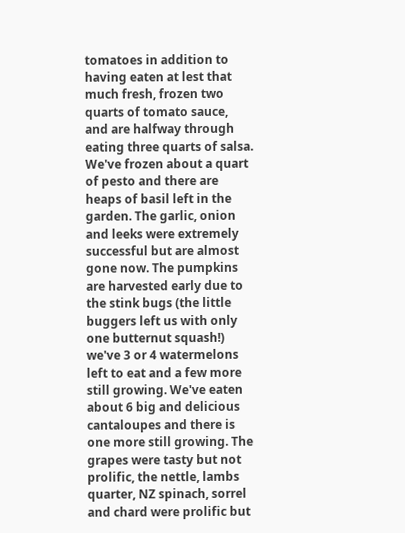tomatoes in addition to having eaten at lest that much fresh, frozen two quarts of tomato sauce, and are halfway through eating three quarts of salsa. We've frozen about a quart of pesto and there are heaps of basil left in the garden. The garlic, onion and leeks were extremely successful but are almost gone now. The pumpkins are harvested early due to the stink bugs (the little buggers left us with only one butternut squash!) we've 3 or 4 watermelons left to eat and a few more still growing. We've eaten about 6 big and delicious cantaloupes and there is one more still growing. The grapes were tasty but not prolific, the nettle, lambs quarter, NZ spinach, sorrel and chard were prolific but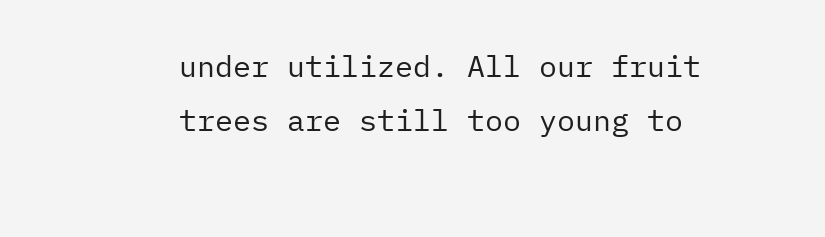under utilized. All our fruit trees are still too young to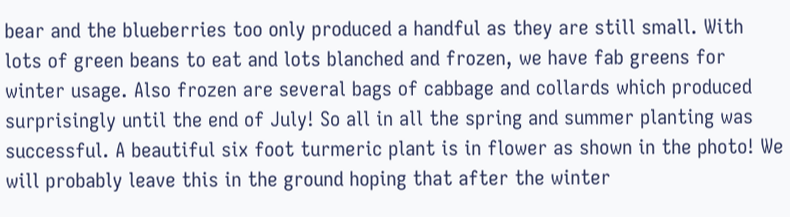bear and the blueberries too only produced a handful as they are still small. With lots of green beans to eat and lots blanched and frozen, we have fab greens for winter usage. Also frozen are several bags of cabbage and collards which produced surprisingly until the end of July! So all in all the spring and summer planting was successful. A beautiful six foot turmeric plant is in flower as shown in the photo! We will probably leave this in the ground hoping that after the winter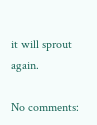it will sprout again.

No comments: